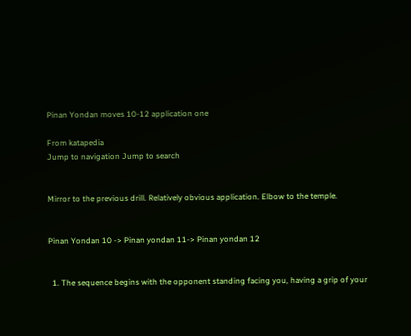Pinan Yondan moves 10-12 application one

From katapedia
Jump to navigation Jump to search


Mirror to the previous drill. Relatively obvious application. Elbow to the temple.


Pinan Yondan 10 -> Pinan yondan 11-> Pinan yondan 12


  1. The sequence begins with the opponent standing facing you, having a grip of your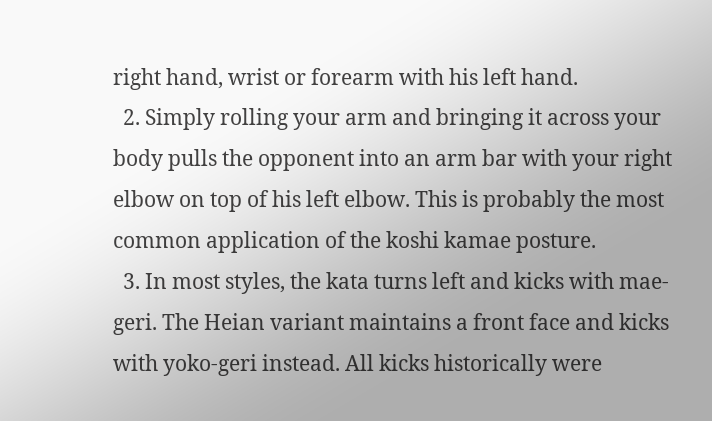right hand, wrist or forearm with his left hand.
  2. Simply rolling your arm and bringing it across your body pulls the opponent into an arm bar with your right elbow on top of his left elbow. This is probably the most common application of the koshi kamae posture.
  3. In most styles, the kata turns left and kicks with mae-geri. The Heian variant maintains a front face and kicks with yoko-geri instead. All kicks historically were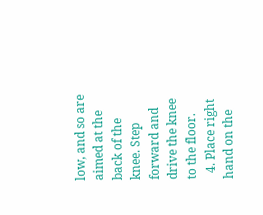low, and so are aimed at the back of the knee. Step forward and drive the knee to the floor.
  4. Place right hand on the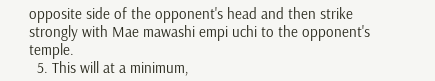opposite side of the opponent's head and then strike strongly with Mae mawashi empi uchi to the opponent's temple.
  5. This will at a minimum,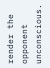render the opponent unconscious.